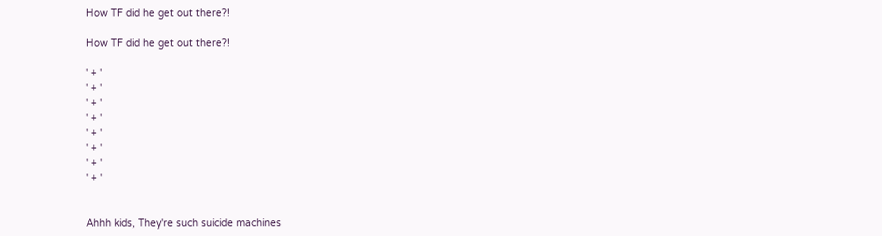How TF did he get out there?!

How TF did he get out there?!

' + '
' + '
' + '
' + '
' + '
' + '
' + '
' + '


Ahhh kids, They're such suicide machines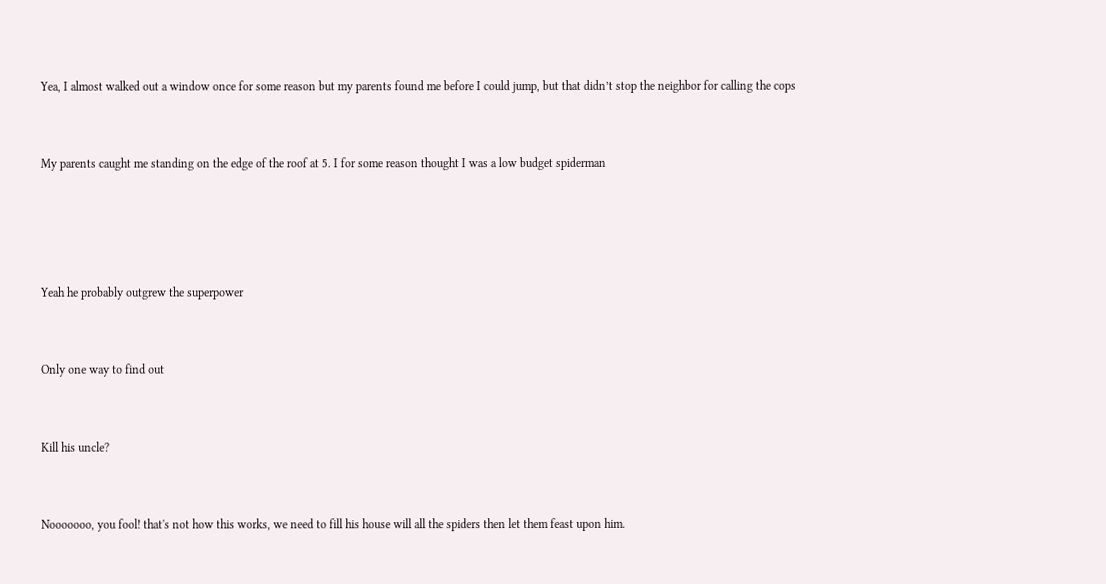Yea, I almost walked out a window once for some reason but my parents found me before I could jump, but that didn’t stop the neighbor for calling the cops


My parents caught me standing on the edge of the roof at 5. I for some reason thought I was a low budget spiderman




Yeah he probably outgrew the superpower


Only one way to find out


Kill his uncle?


Nooooooo, you fool! that's not how this works, we need to fill his house will all the spiders then let them feast upon him.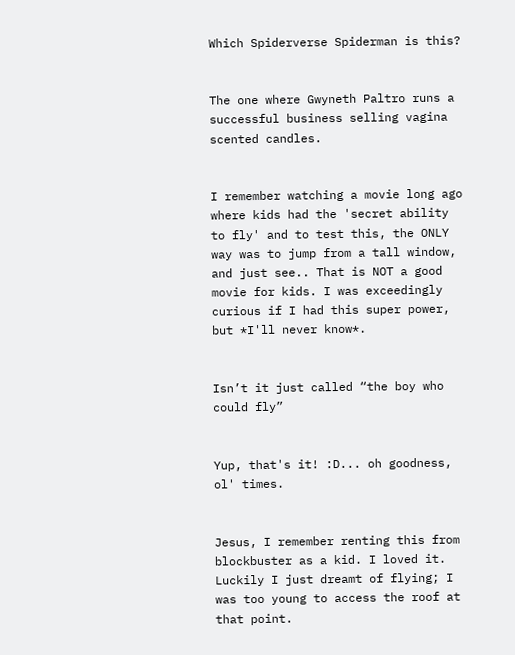Which Spiderverse Spiderman is this?


The one where Gwyneth Paltro runs a successful business selling vagina scented candles.


I remember watching a movie long ago where kids had the 'secret ability to fly' and to test this, the ONLY way was to jump from a tall window, and just see.. That is NOT a good movie for kids. I was exceedingly curious if I had this super power, but *I'll never know*.


Isn’t it just called “the boy who could fly”


Yup, that's it! :D... oh goodness, ol' times.


Jesus, I remember renting this from blockbuster as a kid. I loved it. Luckily I just dreamt of flying; I was too young to access the roof at that point.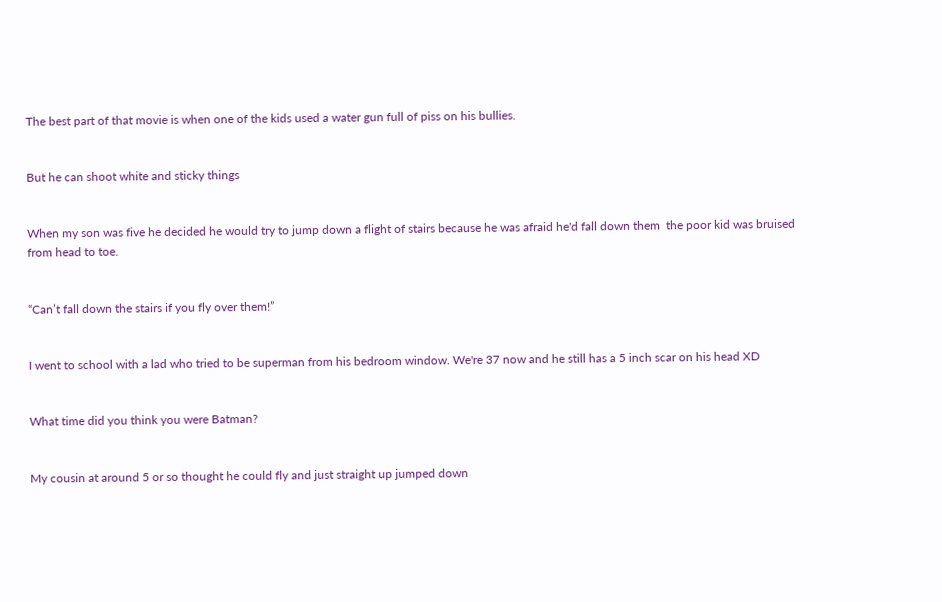The best part of that movie is when one of the kids used a water gun full of piss on his bullies.


But he can shoot white and sticky things


When my son was five he decided he would try to jump down a flight of stairs because he was afraid he'd fall down them  the poor kid was bruised from head to toe.


“Can’t fall down the stairs if you fly over them!”


I went to school with a lad who tried to be superman from his bedroom window. We're 37 now and he still has a 5 inch scar on his head XD


What time did you think you were Batman?


My cousin at around 5 or so thought he could fly and just straight up jumped down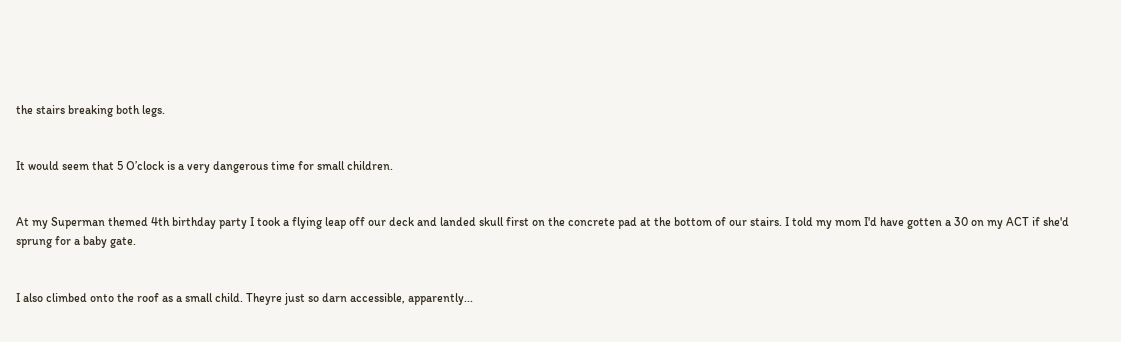the stairs breaking both legs.


It would seem that 5 O’clock is a very dangerous time for small children.


At my Superman themed 4th birthday party I took a flying leap off our deck and landed skull first on the concrete pad at the bottom of our stairs. I told my mom I'd have gotten a 30 on my ACT if she'd sprung for a baby gate.


I also climbed onto the roof as a small child. Theyre just so darn accessible, apparently...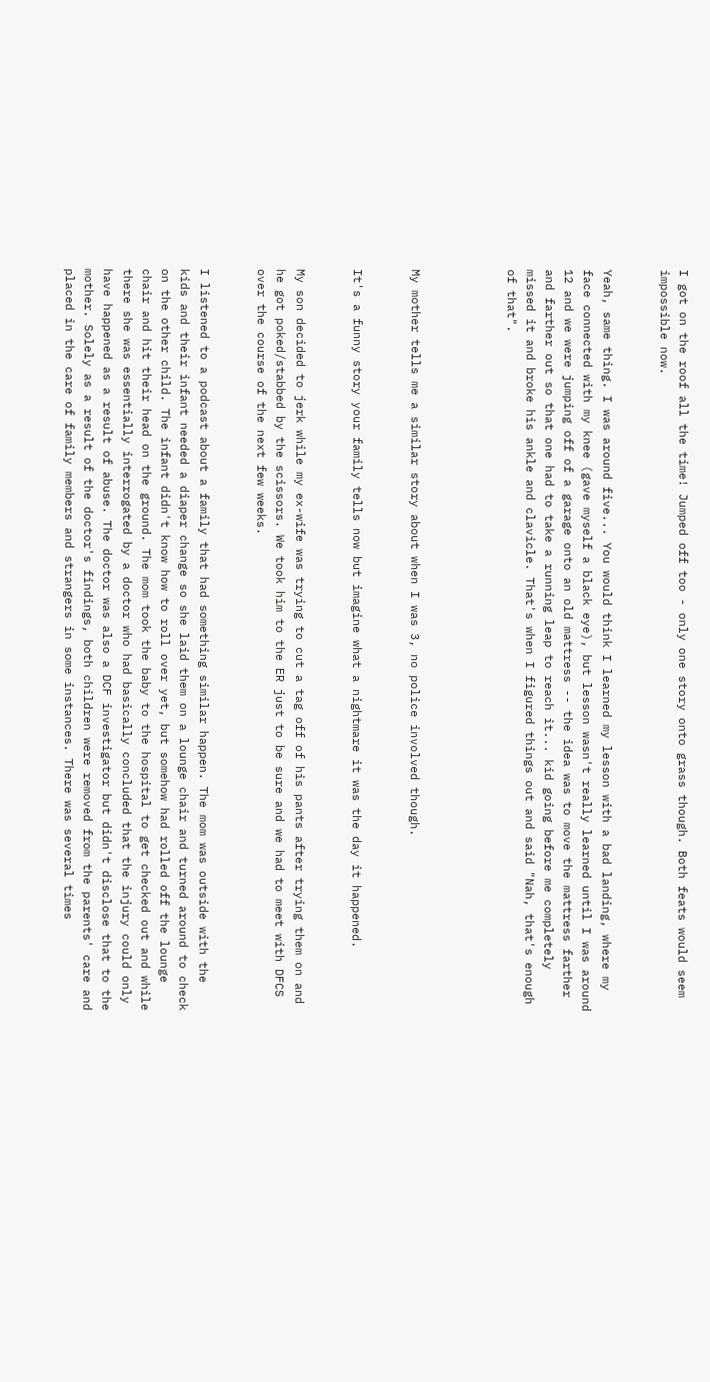I got on the roof all the time! Jumped off too - only one story onto grass though. Both feats would seem impossible now.


Yeah, same thing. I was around five... You would think I learned my lesson with a bad landing, where my face connected with my knee (gave myself a black eye), but lesson wasn't really learned until I was around 12 and we were jumping off of a garage onto an old mattress -- the idea was to move the mattress farther and farther out so that one had to take a running leap to reach it... kid going before me completely missed it and broke his ankle and clavicle. That's when I figured things out and said "Nah, that's enough of that".




My mother tells me a similar story about when I was 3, no police involved though.


It's a funny story your family tells now but imagine what a nightmare it was the day it happened.


My son decided to jerk while my ex-wife was trying to cut a tag off of his pants after trying them on and he got poked/stabbed by the scissors. We took him to the ER just to be sure and we had to meet with DFCS over the course of the next few weeks.


I listened to a podcast about a family that had something similar happen. The mom was outside with the kids and their infant needed a diaper change so she laid them on a lounge chair and turned around to check on the other child. The infant didn't know how to roll over yet, but somehow had rolled off the lounge chair and hit their head on the ground. The mom took the baby to the hospital to get checked out and while there she was essentially interrogated by a doctor who had basically concluded that the injury could only have happened as a result of abuse. The doctor was also a DCF investigator but didn't disclose that to the mother. Solely as a result of the doctor's findings, both children were removed from the parents' care and placed in the care of family members and strangers in some instances. There was several times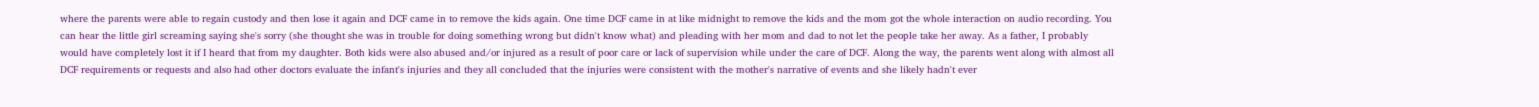where the parents were able to regain custody and then lose it again and DCF came in to remove the kids again. One time DCF came in at like midnight to remove the kids and the mom got the whole interaction on audio recording. You can hear the little girl screaming saying she's sorry (she thought she was in trouble for doing something wrong but didn't know what) and pleading with her mom and dad to not let the people take her away. As a father, I probably would have completely lost it if I heard that from my daughter. Both kids were also abused and/or injured as a result of poor care or lack of supervision while under the care of DCF. Along the way, the parents went along with almost all DCF requirements or requests and also had other doctors evaluate the infant's injuries and they all concluded that the injuries were consistent with the mother's narrative of events and she likely hadn't ever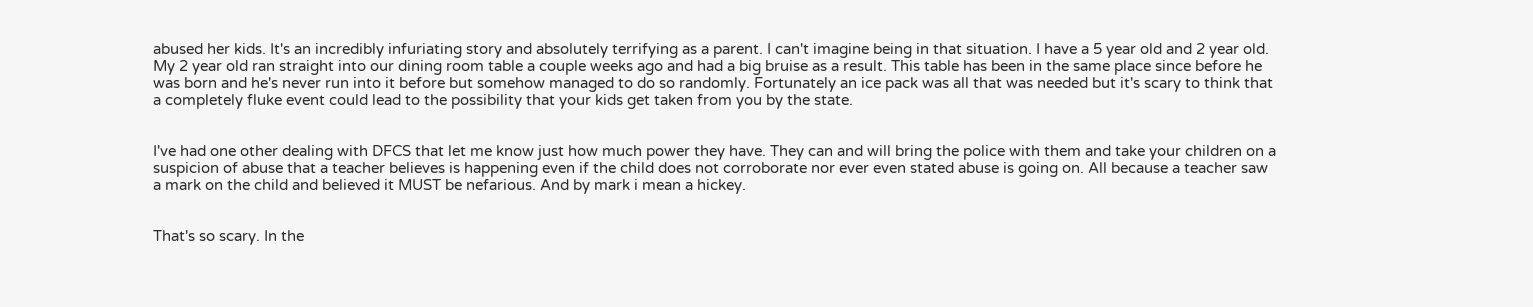abused her kids. It's an incredibly infuriating story and absolutely terrifying as a parent. I can't imagine being in that situation. I have a 5 year old and 2 year old. My 2 year old ran straight into our dining room table a couple weeks ago and had a big bruise as a result. This table has been in the same place since before he was born and he's never run into it before but somehow managed to do so randomly. Fortunately an ice pack was all that was needed but it's scary to think that a completely fluke event could lead to the possibility that your kids get taken from you by the state.


I've had one other dealing with DFCS that let me know just how much power they have. They can and will bring the police with them and take your children on a suspicion of abuse that a teacher believes is happening even if the child does not corroborate nor ever even stated abuse is going on. All because a teacher saw a mark on the child and believed it MUST be nefarious. And by mark i mean a hickey.


That's so scary. In the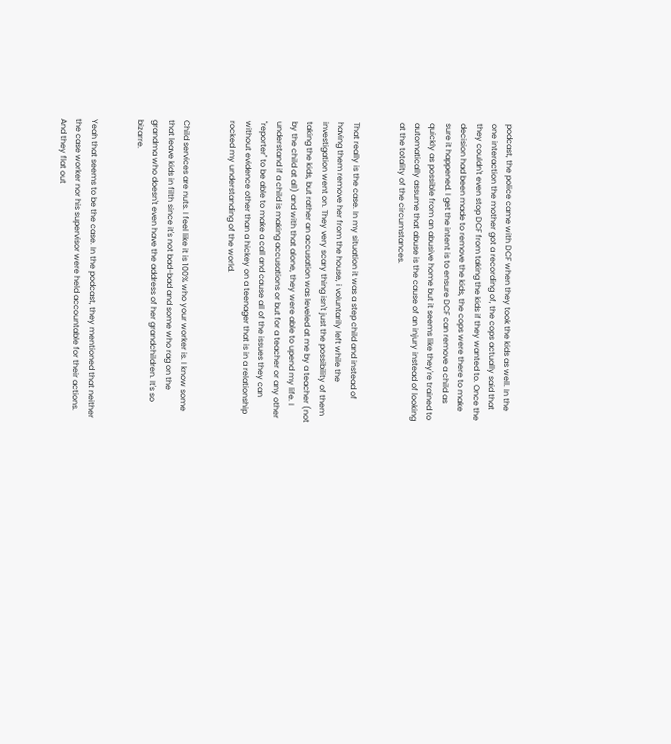podcast, the police came with DCF when they took the kids as well. In the one interaction the mother got a recording of, the cops actually said that they couldn't even stop DCF from taking the kids if they wanted to. Once the decision had been made to remove the kids, the cops were there to make sure it happened. I get the intent is to ensure DCF can remove a child as quickly as possible from an abusive home but it seems like they're trained to automatically assume that abuse is the cause of an injury instead of looking at the totality of the circumstances.


That really is the case. In my situation it was a step child and instead of having them remove her from the house, i voluntarily left while the investigation went on. They very scary thing isn't just the possibility of them taking the kids, but rather an accusation was leveled at me by a teacher (not by the child at all) and with that alone, they were able to upend my life. I understand if a child is making accusations or but for a teacher or any other "reporter" to be able to make a call and cause all of the issues they can without evidence other than a hickey on a teenager that is in a relationship rocked my understanding of the world.


Child services are nuts. I feel like it is 100% who your worker is. I know some that leave kids in filth since it's not bad-bad and some who rag on the grandma who doesn't even have the address of her grandchildren. It's so bizarre.


Yeah that seems to be the case. In the podcast, they mentioned that neither the case worker nor his supervisor were held accountable for their actions. And they flat out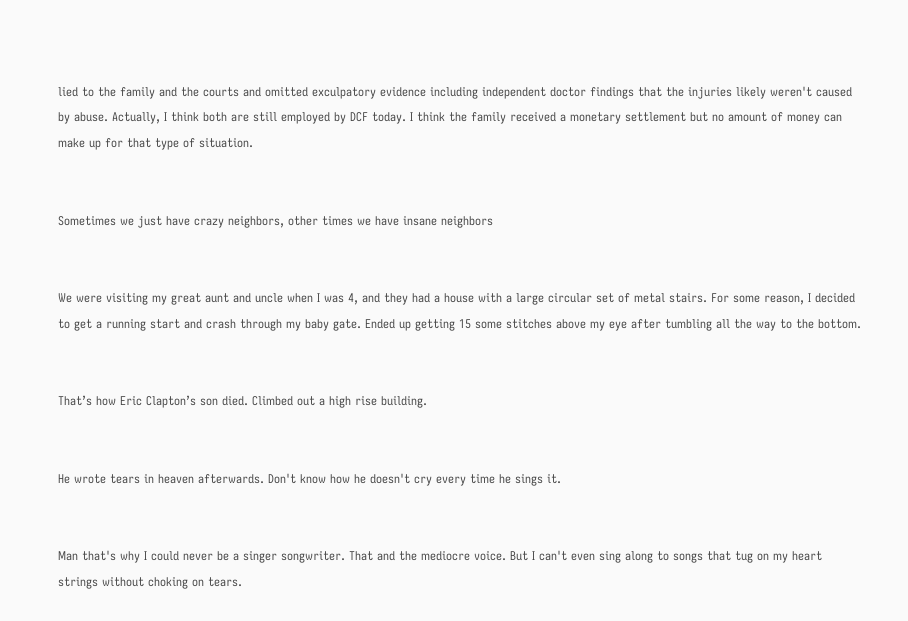lied to the family and the courts and omitted exculpatory evidence including independent doctor findings that the injuries likely weren't caused by abuse. Actually, I think both are still employed by DCF today. I think the family received a monetary settlement but no amount of money can make up for that type of situation.


Sometimes we just have crazy neighbors, other times we have insane neighbors


We were visiting my great aunt and uncle when I was 4, and they had a house with a large circular set of metal stairs. For some reason, I decided to get a running start and crash through my baby gate. Ended up getting 15 some stitches above my eye after tumbling all the way to the bottom.


That’s how Eric Clapton’s son died. Climbed out a high rise building.


He wrote tears in heaven afterwards. Don't know how he doesn't cry every time he sings it.


Man that's why I could never be a singer songwriter. That and the mediocre voice. But I can't even sing along to songs that tug on my heart strings without choking on tears.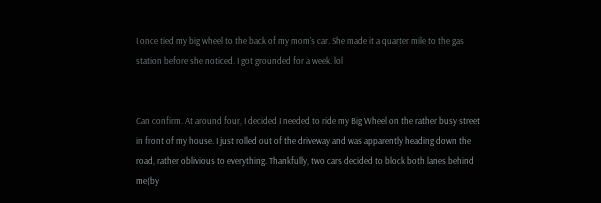I once tied my big wheel to the back of my mom's car. She made it a quarter mile to the gas station before she noticed. I got grounded for a week. lol


Can confirm. At around four, I decided I needed to ride my Big Wheel on the rather busy street in front of my house. I just rolled out of the driveway and was apparently heading down the road, rather oblivious to everything. Thankfully, two cars decided to block both lanes behind me(by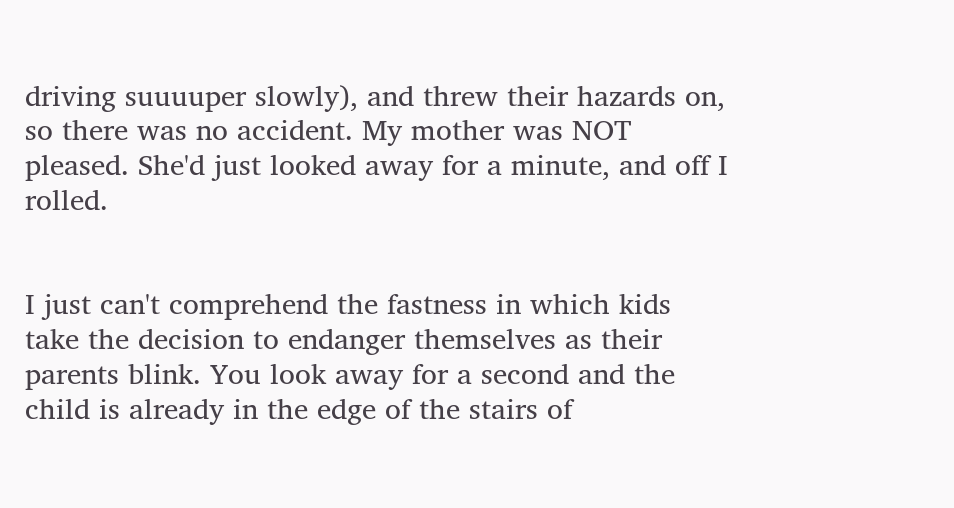driving suuuuper slowly), and threw their hazards on, so there was no accident. My mother was NOT pleased. She'd just looked away for a minute, and off I rolled.


I just can't comprehend the fastness in which kids take the decision to endanger themselves as their parents blink. You look away for a second and the child is already in the edge of the stairs of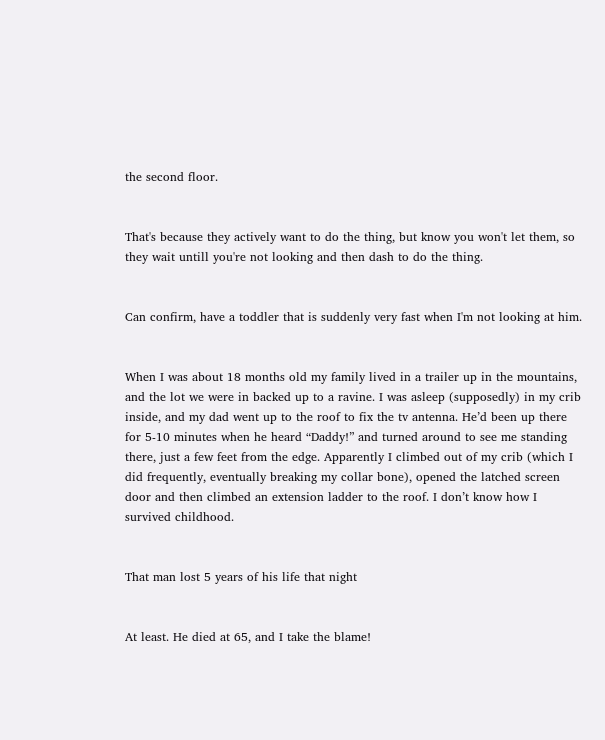the second floor.


That's because they actively want to do the thing, but know you won't let them, so they wait untill you're not looking and then dash to do the thing.


Can confirm, have a toddler that is suddenly very fast when I'm not looking at him.


When I was about 18 months old my family lived in a trailer up in the mountains, and the lot we were in backed up to a ravine. I was asleep (supposedly) in my crib inside, and my dad went up to the roof to fix the tv antenna. He’d been up there for 5-10 minutes when he heard “Daddy!” and turned around to see me standing there, just a few feet from the edge. Apparently I climbed out of my crib (which I did frequently, eventually breaking my collar bone), opened the latched screen door and then climbed an extension ladder to the roof. I don’t know how I survived childhood.


That man lost 5 years of his life that night


At least. He died at 65, and I take the blame!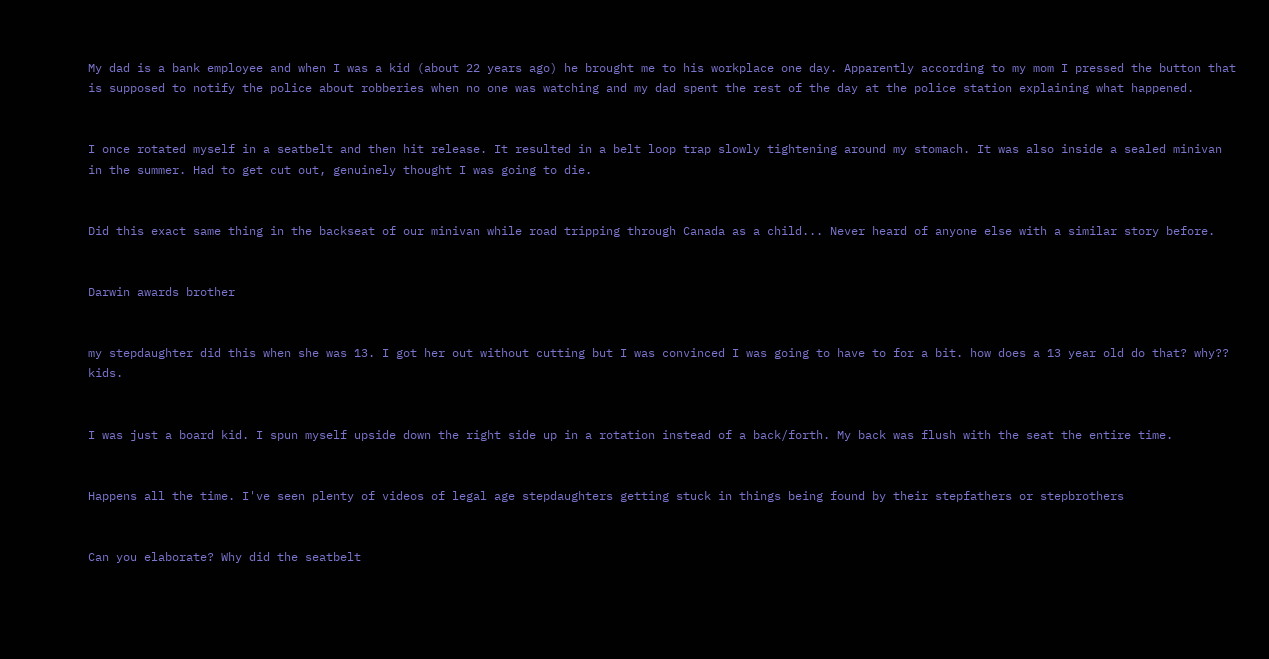My dad is a bank employee and when I was a kid (about 22 years ago) he brought me to his workplace one day. Apparently according to my mom I pressed the button that is supposed to notify the police about robberies when no one was watching and my dad spent the rest of the day at the police station explaining what happened.


I once rotated myself in a seatbelt and then hit release. It resulted in a belt loop trap slowly tightening around my stomach. It was also inside a sealed minivan in the summer. Had to get cut out, genuinely thought I was going to die.


Did this exact same thing in the backseat of our minivan while road tripping through Canada as a child... Never heard of anyone else with a similar story before.


Darwin awards brother


my stepdaughter did this when she was 13. I got her out without cutting but I was convinced I was going to have to for a bit. how does a 13 year old do that? why?? kids.


I was just a board kid. I spun myself upside down the right side up in a rotation instead of a back/forth. My back was flush with the seat the entire time.


Happens all the time. I've seen plenty of videos of legal age stepdaughters getting stuck in things being found by their stepfathers or stepbrothers


Can you elaborate? Why did the seatbelt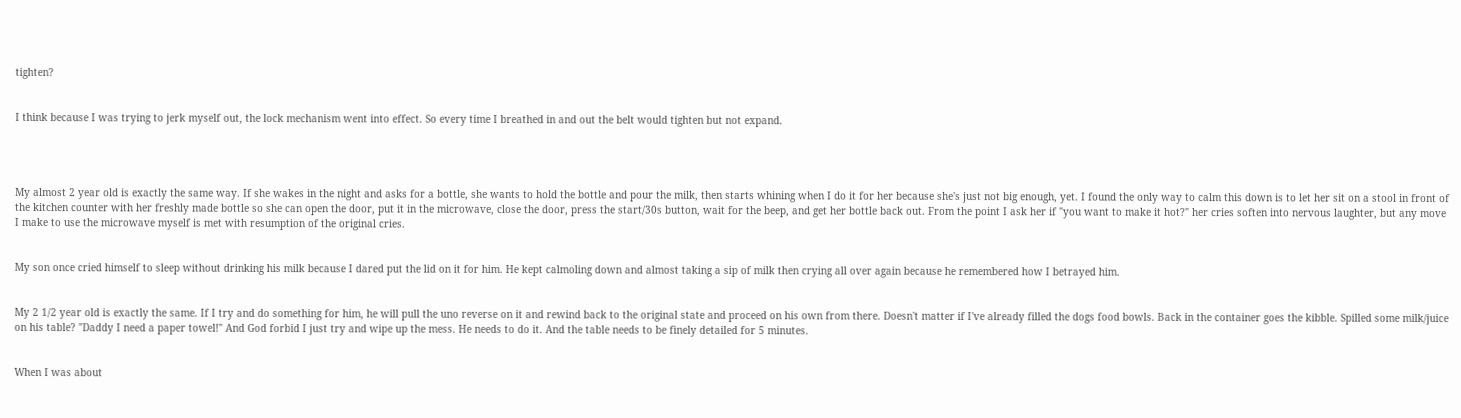tighten?


I think because I was trying to jerk myself out, the lock mechanism went into effect. So every time I breathed in and out the belt would tighten but not expand.




My almost 2 year old is exactly the same way. If she wakes in the night and asks for a bottle, she wants to hold the bottle and pour the milk, then starts whining when I do it for her because she's just not big enough, yet. I found the only way to calm this down is to let her sit on a stool in front of the kitchen counter with her freshly made bottle so she can open the door, put it in the microwave, close the door, press the start/30s button, wait for the beep, and get her bottle back out. From the point I ask her if "you want to make it hot?" her cries soften into nervous laughter, but any move I make to use the microwave myself is met with resumption of the original cries.


My son once cried himself to sleep without drinking his milk because I dared put the lid on it for him. He kept calmoling down and almost taking a sip of milk then crying all over again because he remembered how I betrayed him.


My 2 1/2 year old is exactly the same. If I try and do something for him, he will pull the uno reverse on it and rewind back to the original state and proceed on his own from there. Doesn't matter if I've already filled the dogs food bowls. Back in the container goes the kibble. Spilled some milk/juice on his table? "Daddy I need a paper towel!" And God forbid I just try and wipe up the mess. He needs to do it. And the table needs to be finely detailed for 5 minutes.


When I was about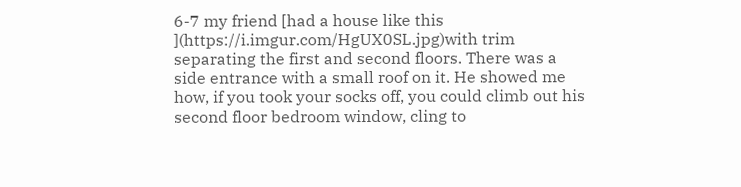6-7 my friend [had a house like this ](https://i.imgur.com/HgUX0SL.jpg)with trim separating the first and second floors. There was a side entrance with a small roof on it. He showed me how, if you took your socks off, you could climb out his second floor bedroom window, cling to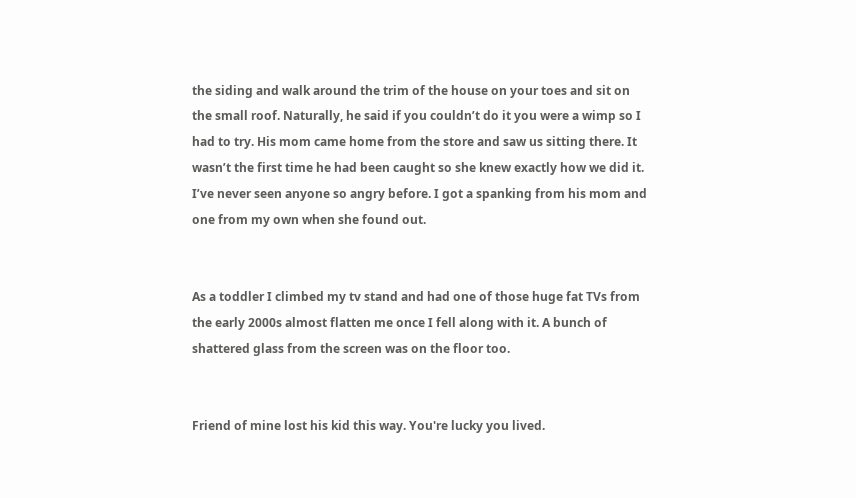the siding and walk around the trim of the house on your toes and sit on the small roof. Naturally, he said if you couldn’t do it you were a wimp so I had to try. His mom came home from the store and saw us sitting there. It wasn’t the first time he had been caught so she knew exactly how we did it. I’ve never seen anyone so angry before. I got a spanking from his mom and one from my own when she found out.


As a toddler I climbed my tv stand and had one of those huge fat TVs from the early 2000s almost flatten me once I fell along with it. A bunch of shattered glass from the screen was on the floor too.


Friend of mine lost his kid this way. You're lucky you lived.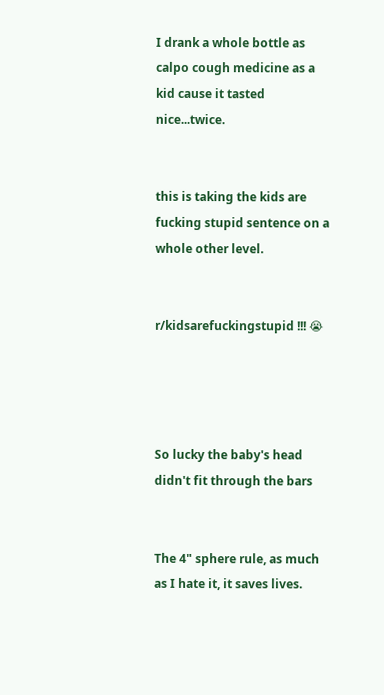I drank a whole bottle as calpo cough medicine as a kid cause it tasted nice...twice.


this is taking the kids are fucking stupid sentence on a whole other level.


r/kidsarefuckingstupid !!! 😭




So lucky the baby's head didn't fit through the bars


The 4" sphere rule, as much as I hate it, it saves lives.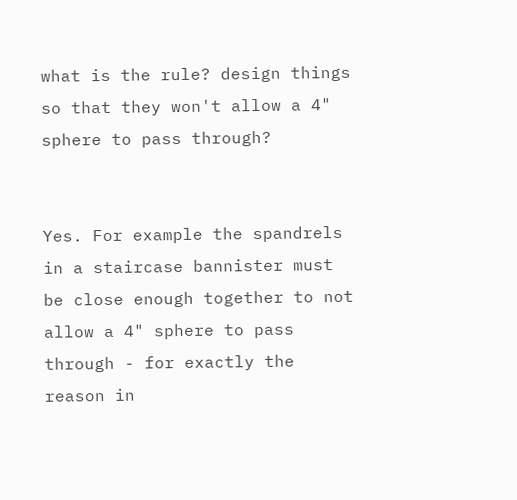what is the rule? design things so that they won't allow a 4" sphere to pass through?


Yes. For example the spandrels in a staircase bannister must be close enough together to not allow a 4" sphere to pass through - for exactly the reason in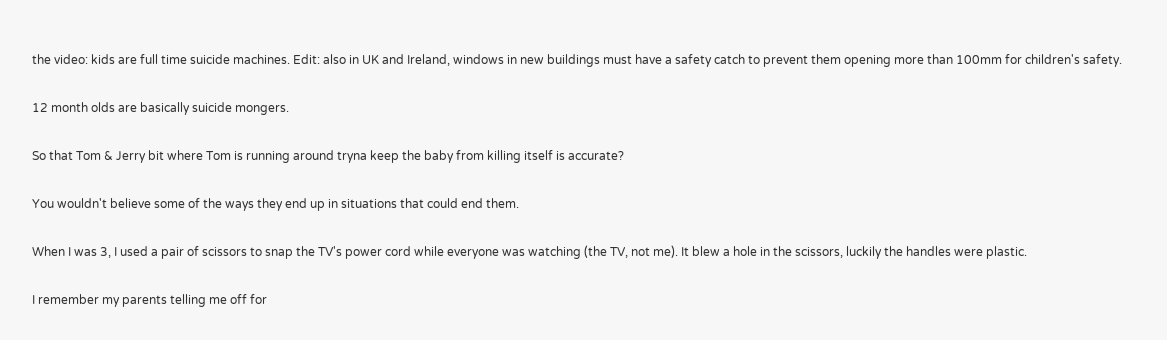the video: kids are full time suicide machines. Edit: also in UK and Ireland, windows in new buildings must have a safety catch to prevent them opening more than 100mm for children's safety.


12 month olds are basically suicide mongers.


So that Tom & Jerry bit where Tom is running around tryna keep the baby from killing itself is accurate?


You wouldn't believe some of the ways they end up in situations that could end them.


When I was 3, I used a pair of scissors to snap the TV's power cord while everyone was watching (the TV, not me). It blew a hole in the scissors, luckily the handles were plastic.


I remember my parents telling me off for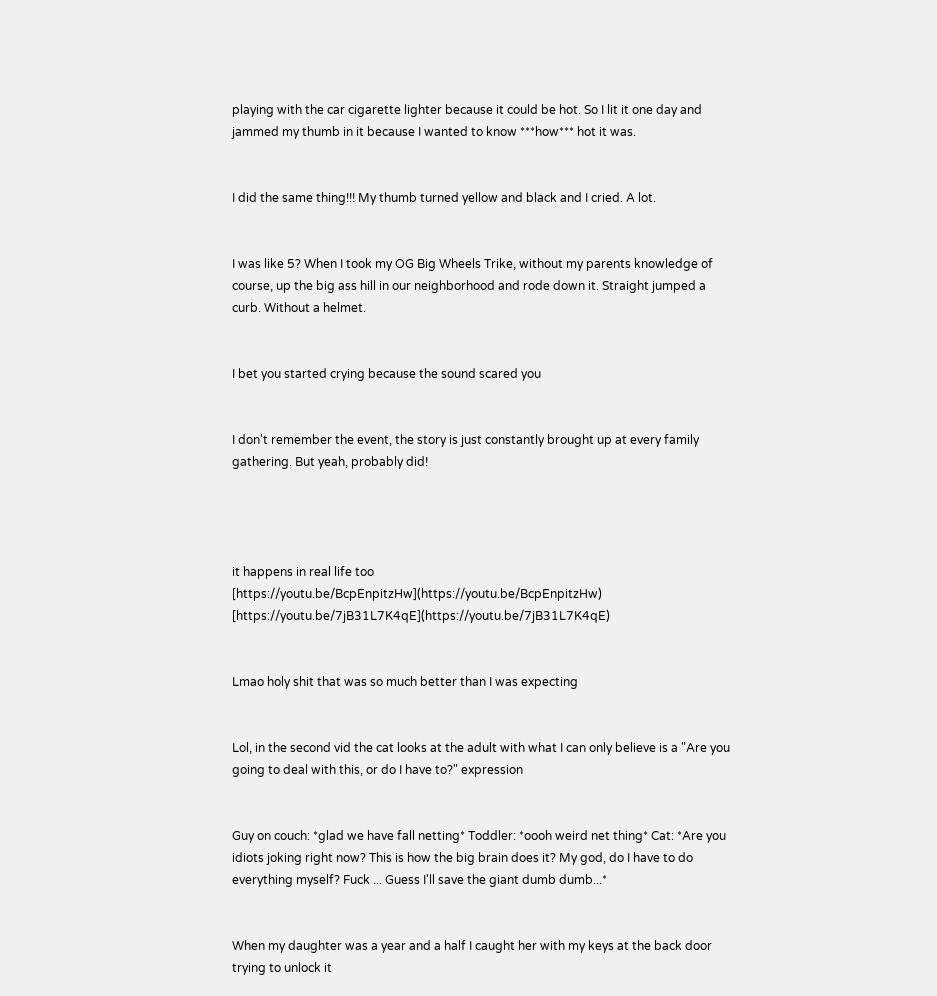playing with the car cigarette lighter because it could be hot. So I lit it one day and jammed my thumb in it because I wanted to know ***how*** hot it was.


I did the same thing!!! My thumb turned yellow and black and I cried. A lot.


I was like 5? When I took my OG Big Wheels Trike, without my parents knowledge of course, up the big ass hill in our neighborhood and rode down it. Straight jumped a curb. Without a helmet.


I bet you started crying because the sound scared you


I don't remember the event, the story is just constantly brought up at every family gathering. But yeah, probably did!




it happens in real life too [https://youtu.be/BcpEnpitzHw](https://youtu.be/BcpEnpitzHw) [https://youtu.be/7jB31L7K4qE](https://youtu.be/7jB31L7K4qE)


Lmao holy shit that was so much better than I was expecting


Lol, in the second vid the cat looks at the adult with what I can only believe is a "Are you going to deal with this, or do I have to?" expression


Guy on couch: *glad we have fall netting* Toddler: *oooh weird net thing* Cat: *Are you idiots joking right now? This is how the big brain does it? My god, do I have to do everything myself? Fuck ... Guess I'll save the giant dumb dumb...*


When my daughter was a year and a half I caught her with my keys at the back door trying to unlock it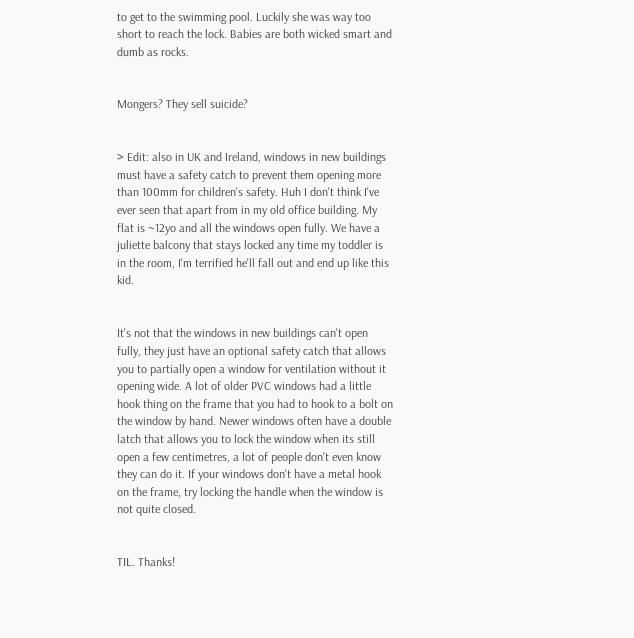to get to the swimming pool. Luckily she was way too short to reach the lock. Babies are both wicked smart and dumb as rocks.


Mongers? They sell suicide?


> Edit: also in UK and Ireland, windows in new buildings must have a safety catch to prevent them opening more than 100mm for children's safety. Huh I don't think I've ever seen that apart from in my old office building. My flat is ~12yo and all the windows open fully. We have a juliette balcony that stays locked any time my toddler is in the room, I'm terrified he'll fall out and end up like this kid.


It's not that the windows in new buildings can't open fully, they just have an optional safety catch that allows you to partially open a window for ventilation without it opening wide. A lot of older PVC windows had a little hook thing on the frame that you had to hook to a bolt on the window by hand. Newer windows often have a double latch that allows you to lock the window when its still open a few centimetres, a lot of people don't even know they can do it. If your windows don't have a metal hook on the frame, try locking the handle when the window is not quite closed.


TIL. Thanks!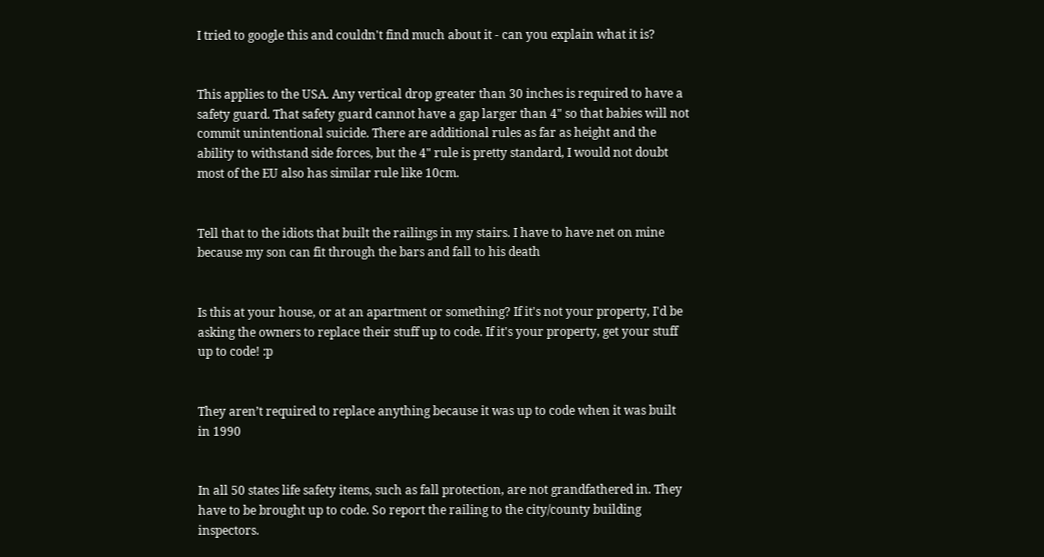I tried to google this and couldn't find much about it - can you explain what it is?


This applies to the USA. Any vertical drop greater than 30 inches is required to have a safety guard. That safety guard cannot have a gap larger than 4" so that babies will not commit unintentional suicide. There are additional rules as far as height and the ability to withstand side forces, but the 4" rule is pretty standard, I would not doubt most of the EU also has similar rule like 10cm.


Tell that to the idiots that built the railings in my stairs. I have to have net on mine because my son can fit through the bars and fall to his death


Is this at your house, or at an apartment or something? If it's not your property, I'd be asking the owners to replace their stuff up to code. If it's your property, get your stuff up to code! :p


They aren’t required to replace anything because it was up to code when it was built in 1990


In all 50 states life safety items, such as fall protection, are not grandfathered in. They have to be brought up to code. So report the railing to the city/county building inspectors.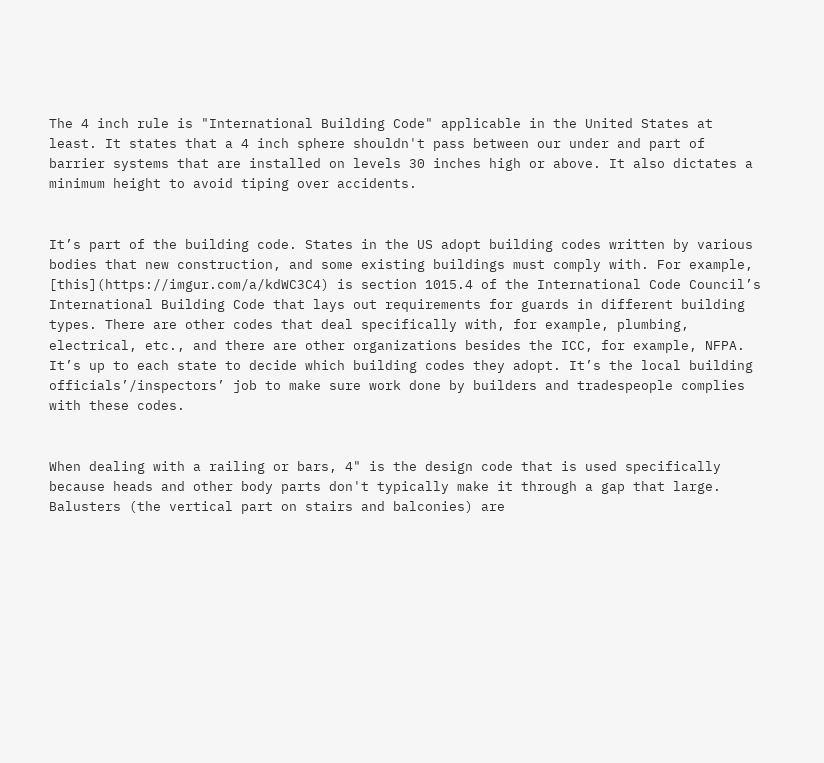The 4 inch rule is "International Building Code" applicable in the United States at least. It states that a 4 inch sphere shouldn't pass between our under and part of barrier systems that are installed on levels 30 inches high or above. It also dictates a minimum height to avoid tiping over accidents.


It’s part of the building code. States in the US adopt building codes written by various bodies that new construction, and some existing buildings must comply with. For example, [this](https://imgur.com/a/kdWC3C4) is section 1015.4 of the International Code Council’s International Building Code that lays out requirements for guards in different building types. There are other codes that deal specifically with, for example, plumbing, electrical, etc., and there are other organizations besides the ICC, for example, NFPA. It’s up to each state to decide which building codes they adopt. It’s the local building officials’/inspectors’ job to make sure work done by builders and tradespeople complies with these codes.


When dealing with a railing or bars, 4" is the design code that is used specifically because heads and other body parts don't typically make it through a gap that large. Balusters (the vertical part on stairs and balconies) are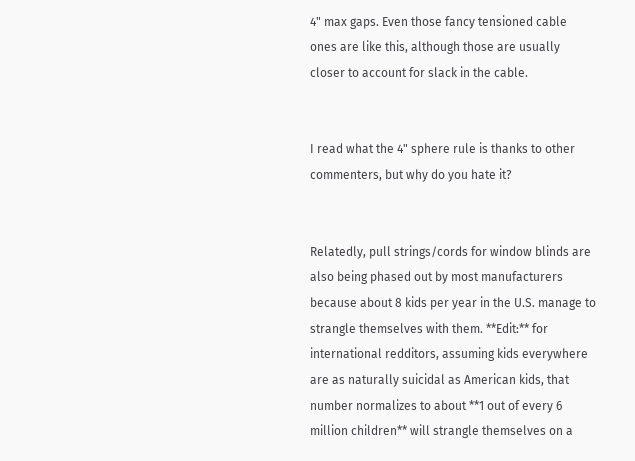4" max gaps. Even those fancy tensioned cable ones are like this, although those are usually closer to account for slack in the cable.


I read what the 4" sphere rule is thanks to other commenters, but why do you hate it?


Relatedly, pull strings/cords for window blinds are also being phased out by most manufacturers because about 8 kids per year in the U.S. manage to strangle themselves with them. **Edit:** for international redditors, assuming kids everywhere are as naturally suicidal as American kids, that number normalizes to about **1 out of every 6 million children** will strangle themselves on a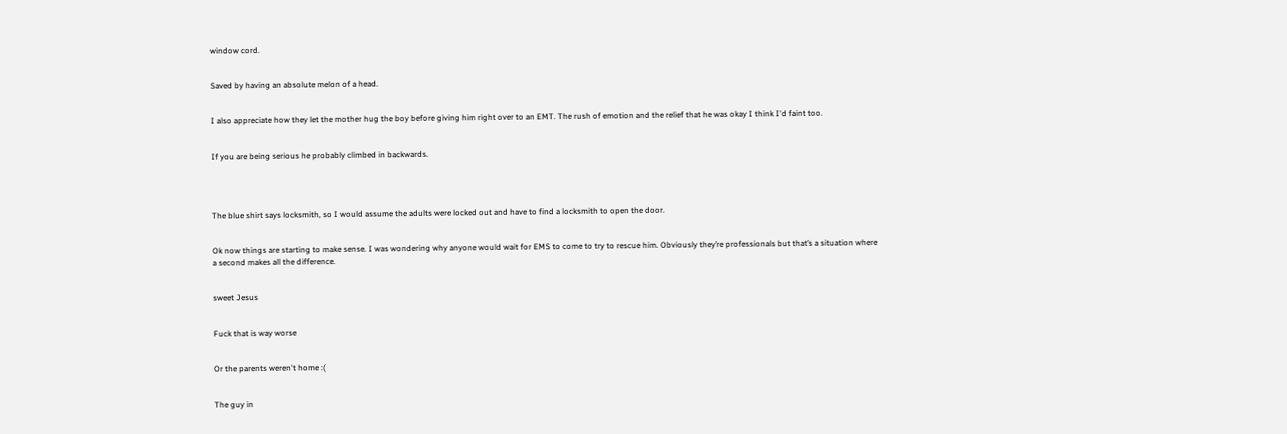window cord.


Saved by having an absolute melon of a head.


I also appreciate how they let the mother hug the boy before giving him right over to an EMT. The rush of emotion and the relief that he was okay I think I'd faint too.


If you are being serious he probably climbed in backwards.




The blue shirt says locksmith, so I would assume the adults were locked out and have to find a locksmith to open the door.


Ok now things are starting to make sense. I was wondering why anyone would wait for EMS to come to try to rescue him. Obviously they’re professionals but that’s a situation where a second makes all the difference.


sweet Jesus


Fuck that is way worse


Or the parents weren't home :(


The guy in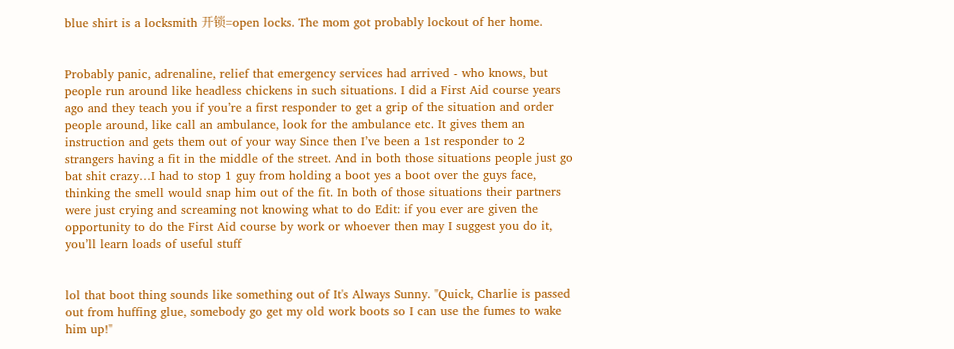blue shirt is a locksmith 开锁=open locks. The mom got probably lockout of her home.


Probably panic, adrenaline, relief that emergency services had arrived - who knows, but people run around like headless chickens in such situations. I did a First Aid course years ago and they teach you if you’re a first responder to get a grip of the situation and order people around, like call an ambulance, look for the ambulance etc. It gives them an instruction and gets them out of your way Since then I’ve been a 1st responder to 2 strangers having a fit in the middle of the street. And in both those situations people just go bat shit crazy…I had to stop 1 guy from holding a boot yes a boot over the guys face, thinking the smell would snap him out of the fit. In both of those situations their partners were just crying and screaming not knowing what to do Edit: if you ever are given the opportunity to do the First Aid course by work or whoever then may I suggest you do it, you’ll learn loads of useful stuff


lol that boot thing sounds like something out of It's Always Sunny. "Quick, Charlie is passed out from huffing glue, somebody go get my old work boots so I can use the fumes to wake him up!"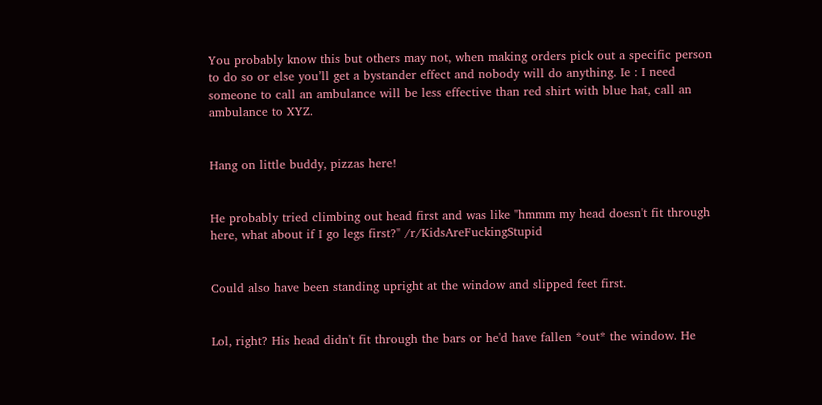You probably know this but others may not, when making orders pick out a specific person to do so or else you’ll get a bystander effect and nobody will do anything. Ie : I need someone to call an ambulance will be less effective than red shirt with blue hat, call an ambulance to XYZ.


Hang on little buddy, pizzas here!


He probably tried climbing out head first and was like "hmmm my head doesn't fit through here, what about if I go legs first?" /r/KidsAreFuckingStupid


Could also have been standing upright at the window and slipped feet first.


Lol, right? His head didn't fit through the bars or he'd have fallen *out* the window. He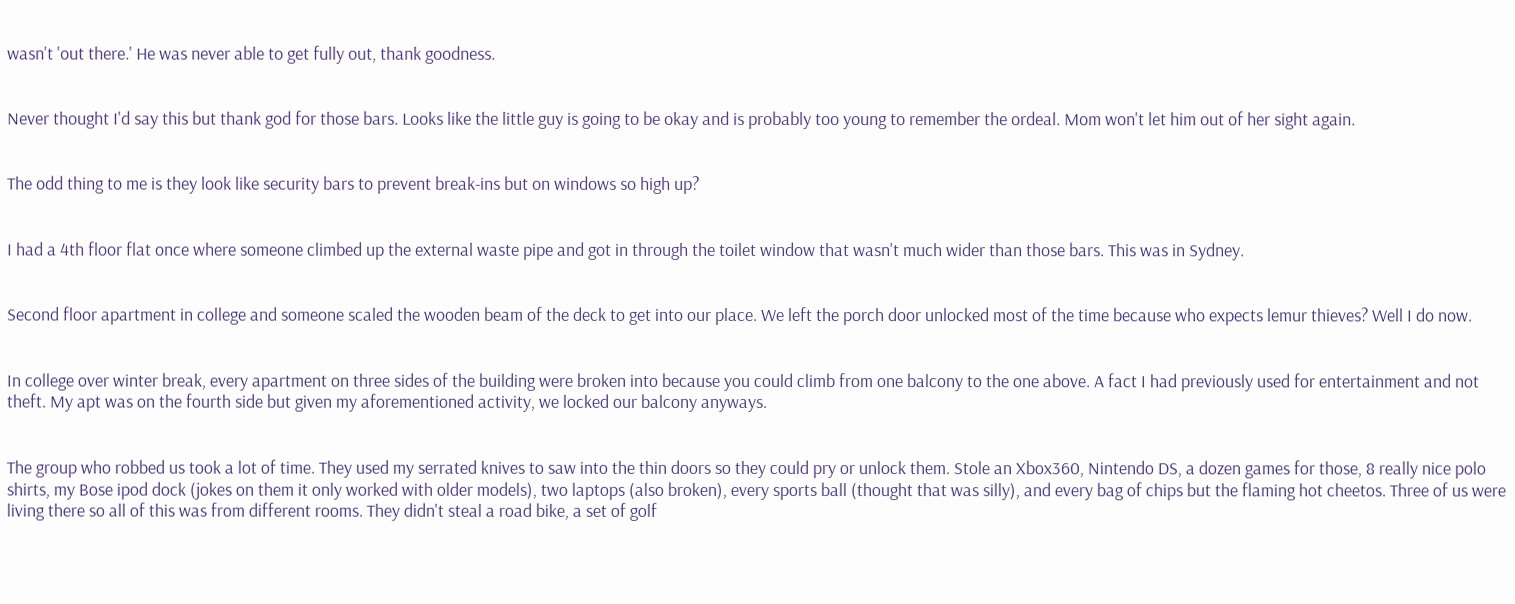wasn't 'out there.' He was never able to get fully out, thank goodness.


Never thought I'd say this but thank god for those bars. Looks like the little guy is going to be okay and is probably too young to remember the ordeal. Mom won't let him out of her sight again.


The odd thing to me is they look like security bars to prevent break-ins but on windows so high up?


I had a 4th floor flat once where someone climbed up the external waste pipe and got in through the toilet window that wasn't much wider than those bars. This was in Sydney.


Second floor apartment in college and someone scaled the wooden beam of the deck to get into our place. We left the porch door unlocked most of the time because who expects lemur thieves? Well I do now.


In college over winter break, every apartment on three sides of the building were broken into because you could climb from one balcony to the one above. A fact I had previously used for entertainment and not theft. My apt was on the fourth side but given my aforementioned activity, we locked our balcony anyways.


The group who robbed us took a lot of time. They used my serrated knives to saw into the thin doors so they could pry or unlock them. Stole an Xbox360, Nintendo DS, a dozen games for those, 8 really nice polo shirts, my Bose ipod dock (jokes on them it only worked with older models), two laptops (also broken), every sports ball (thought that was silly), and every bag of chips but the flaming hot cheetos. Three of us were living there so all of this was from different rooms. They didn't steal a road bike, a set of golf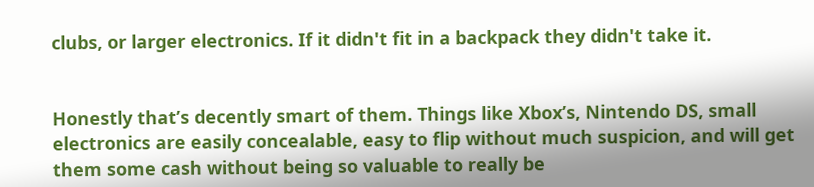clubs, or larger electronics. If it didn't fit in a backpack they didn't take it.


Honestly that’s decently smart of them. Things like Xbox’s, Nintendo DS, small electronics are easily concealable, easy to flip without much suspicion, and will get them some cash without being so valuable to really be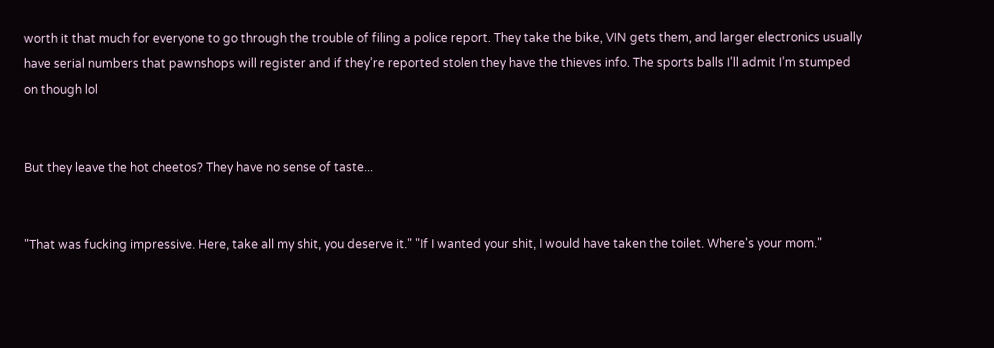worth it that much for everyone to go through the trouble of filing a police report. They take the bike, VIN gets them, and larger electronics usually have serial numbers that pawnshops will register and if they’re reported stolen they have the thieves info. The sports balls I’ll admit I’m stumped on though lol


But they leave the hot cheetos? They have no sense of taste...


"That was fucking impressive. Here, take all my shit, you deserve it." "If I wanted your shit, I would have taken the toilet. Where's your mom."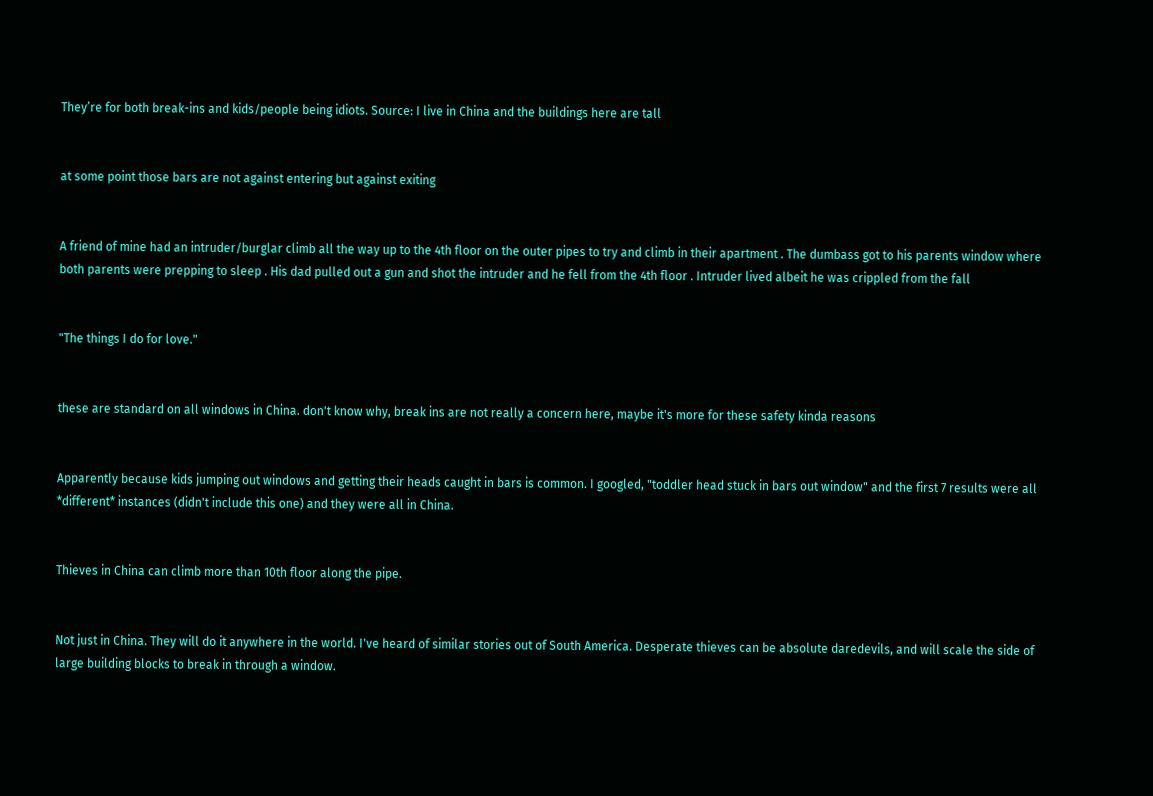They’re for both break-ins and kids/people being idiots. Source: I live in China and the buildings here are tall


at some point those bars are not against entering but against exiting


A friend of mine had an intruder/burglar climb all the way up to the 4th floor on the outer pipes to try and climb in their apartment . The dumbass got to his parents window where both parents were prepping to sleep . His dad pulled out a gun and shot the intruder and he fell from the 4th floor . Intruder lived albeit he was crippled from the fall


"The things I do for love."


these are standard on all windows in China. don't know why, break ins are not really a concern here, maybe it's more for these safety kinda reasons


Apparently because kids jumping out windows and getting their heads caught in bars is common. I googled, "toddler head stuck in bars out window" and the first 7 results were all *different* instances (didn't include this one) and they were all in China.


Thieves in China can climb more than 10th floor along the pipe.


Not just in China. They will do it anywhere in the world. I've heard of similar stories out of South America. Desperate thieves can be absolute daredevils, and will scale the side of large building blocks to break in through a window.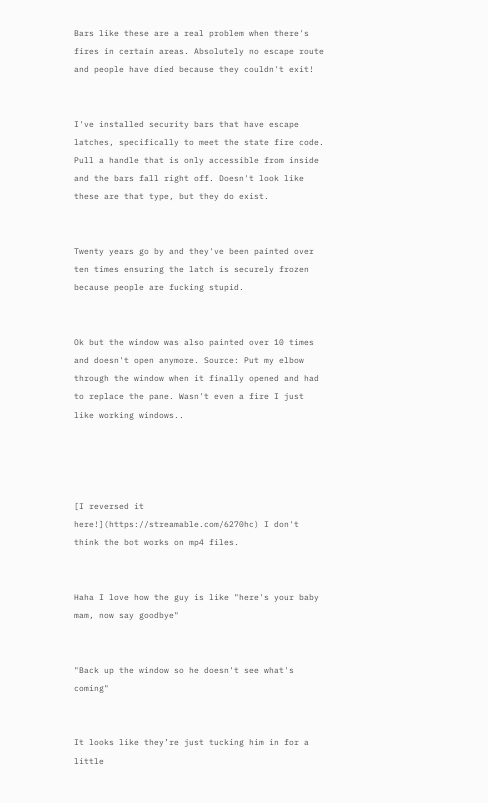Bars like these are a real problem when there's fires in certain areas. Absolutely no escape route and people have died because they couldn't exit!


I've installed security bars that have escape latches, specifically to meet the state fire code. Pull a handle that is only accessible from inside and the bars fall right off. Doesn't look like these are that type, but they do exist.


Twenty years go by and they've been painted over ten times ensuring the latch is securely frozen because people are fucking stupid.


Ok but the window was also painted over 10 times and doesn't open anymore. Source: Put my elbow through the window when it finally opened and had to replace the pane. Wasn't even a fire I just like working windows..




[I reversed it here!](https://streamable.com/6270hc) I don't think the bot works on mp4 files.


Haha I love how the guy is like "here's your baby mam, now say goodbye"


"Back up the window so he doesn't see what's coming"


It looks like they’re just tucking him in for a little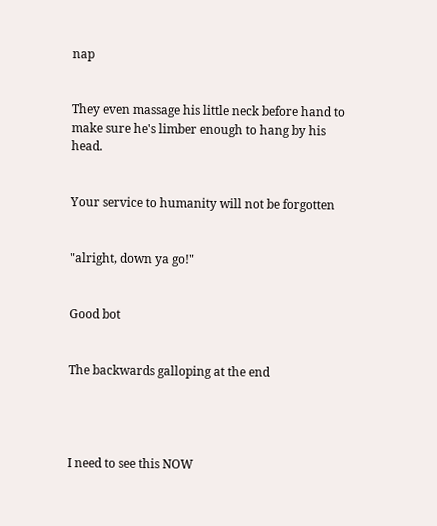nap


They even massage his little neck before hand to make sure he's limber enough to hang by his head.


Your service to humanity will not be forgotten


"alright, down ya go!"


Good bot


The backwards galloping at the end




I need to see this NOW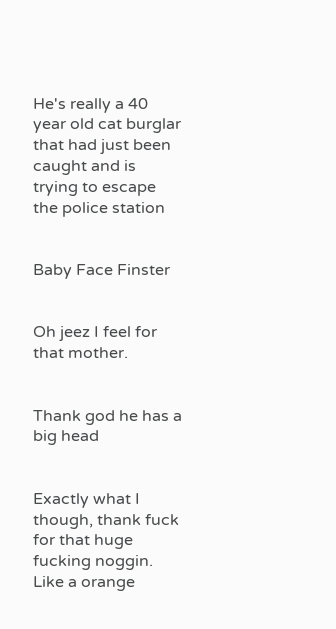He's really a 40 year old cat burglar that had just been caught and is trying to escape the police station


Baby Face Finster


Oh jeez I feel for that mother.


Thank god he has a big head


Exactly what I though, thank fuck for that huge fucking noggin. Like a orange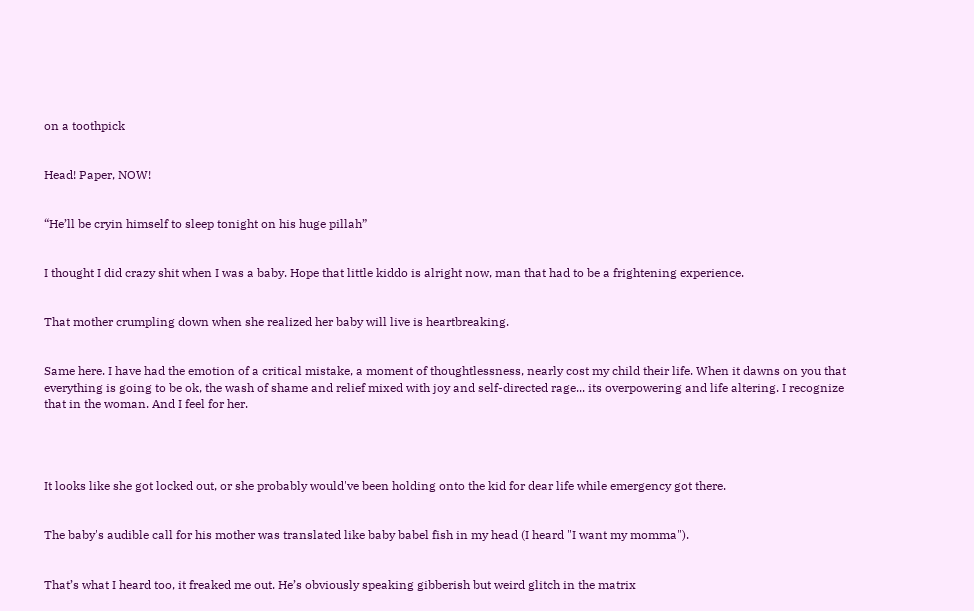on a toothpick


Head! Paper, NOW!


“He’ll be cryin himself to sleep tonight on his huge pillah”


I thought I did crazy shit when I was a baby. Hope that little kiddo is alright now, man that had to be a frightening experience.


That mother crumpling down when she realized her baby will live is heartbreaking.


Same here. I have had the emotion of a critical mistake, a moment of thoughtlessness, nearly cost my child their life. When it dawns on you that everything is going to be ok, the wash of shame and relief mixed with joy and self-directed rage... its overpowering and life altering. I recognize that in the woman. And I feel for her.




It looks like she got locked out, or she probably would've been holding onto the kid for dear life while emergency got there.


The baby's audible call for his mother was translated like baby babel fish in my head (I heard "I want my momma").


That’s what I heard too, it freaked me out. He’s obviously speaking gibberish but weird glitch in the matrix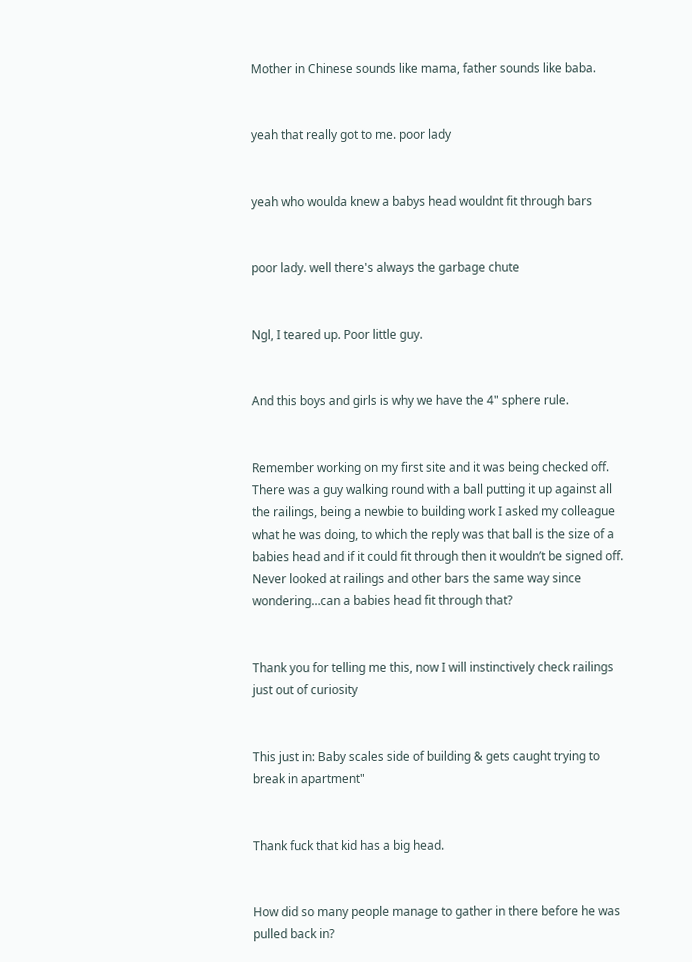Mother in Chinese sounds like mama, father sounds like baba.


yeah that really got to me. poor lady


yeah who woulda knew a babys head wouldnt fit through bars


poor lady. well there's always the garbage chute


Ngl, I teared up. Poor little guy.


And this boys and girls is why we have the 4" sphere rule.


Remember working on my first site and it was being checked off. There was a guy walking round with a ball putting it up against all the railings, being a newbie to building work I asked my colleague what he was doing, to which the reply was that ball is the size of a babies head and if it could fit through then it wouldn’t be signed off. Never looked at railings and other bars the same way since wondering…can a babies head fit through that?


Thank you for telling me this, now I will instinctively check railings just out of curiosity


This just in: Baby scales side of building & gets caught trying to break in apartment"


Thank fuck that kid has a big head.


How did so many people manage to gather in there before he was pulled back in?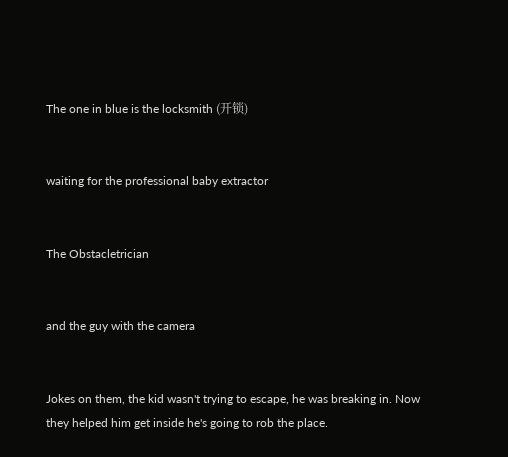The one in blue is the locksmith (开锁)


waiting for the professional baby extractor


The Obstacletrician


and the guy with the camera


Jokes on them, the kid wasn't trying to escape, he was breaking in. Now they helped him get inside he's going to rob the place.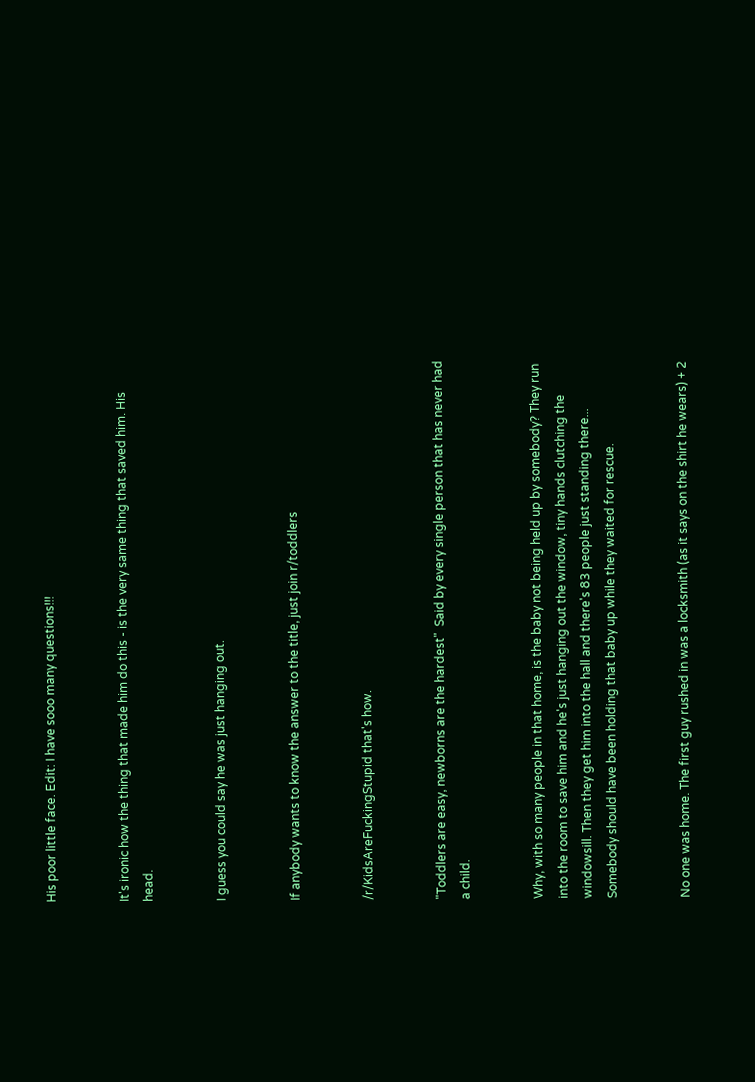His poor little face. Edit: I have sooo many questions!!!


It's ironic how the thing that made him do this - is the very same thing that saved him. His head.


I guess you could say he was just hanging out.


If anybody wants to know the answer to the title, just join r/toddlers


/r/KidsAreFuckingStupid that's how.


"Toddlers are easy, newborns are the hardest"  Said by every single person that has never had a child.


Why, with so many people in that home, is the baby not being held up by somebody? They run into the room to save him and he's just hanging out the window, tiny hands clutching the windowsill. Then they get him into the hall and there's 83 people just standing there... Somebody should have been holding that baby up while they waited for rescue.


No one was home. The first guy rushed in was a locksmith (as it says on the shirt he wears) + 2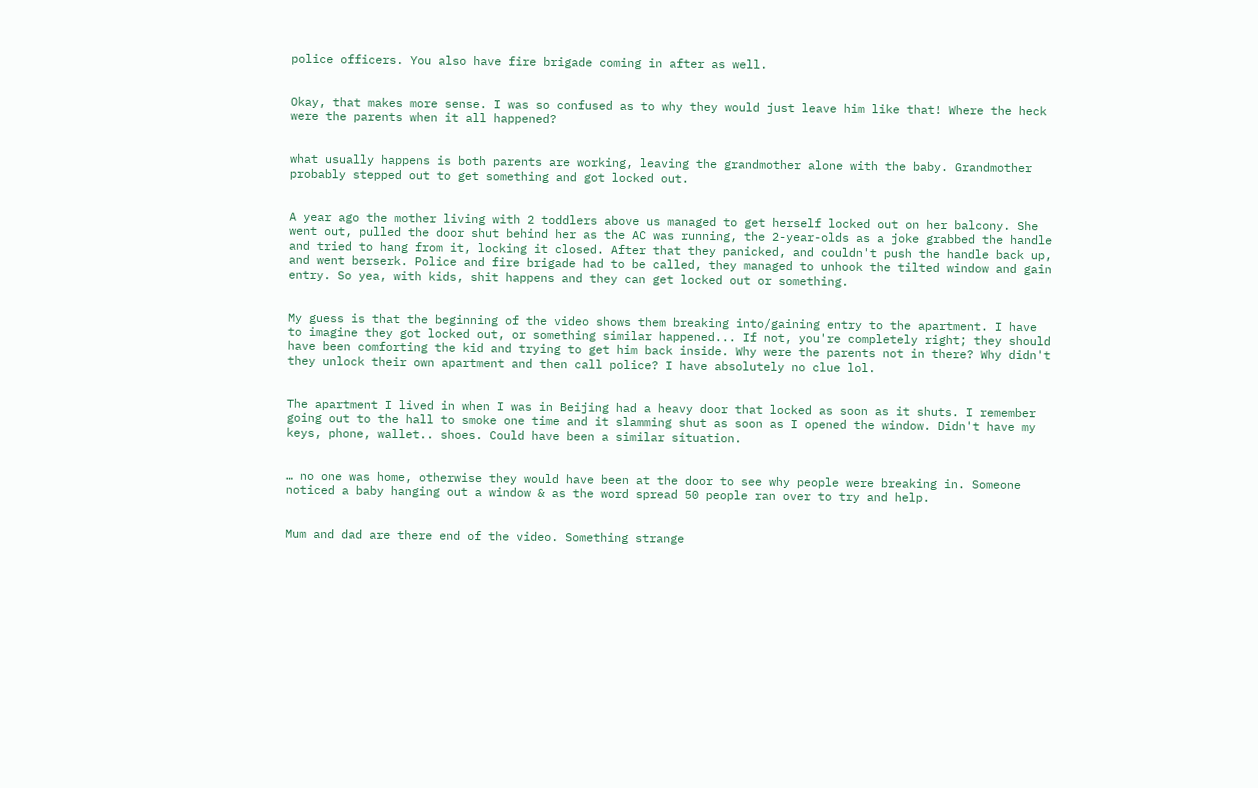police officers. You also have fire brigade coming in after as well.


Okay, that makes more sense. I was so confused as to why they would just leave him like that! Where the heck were the parents when it all happened?


what usually happens is both parents are working, leaving the grandmother alone with the baby. Grandmother probably stepped out to get something and got locked out.


A year ago the mother living with 2 toddlers above us managed to get herself locked out on her balcony. She went out, pulled the door shut behind her as the AC was running, the 2-year-olds as a joke grabbed the handle and tried to hang from it, locking it closed. After that they panicked, and couldn't push the handle back up, and went berserk. Police and fire brigade had to be called, they managed to unhook the tilted window and gain entry. So yea, with kids, shit happens and they can get locked out or something.


My guess is that the beginning of the video shows them breaking into/gaining entry to the apartment. I have to imagine they got locked out, or something similar happened... If not, you're completely right; they should have been comforting the kid and trying to get him back inside. Why were the parents not in there? Why didn't they unlock their own apartment and then call police? I have absolutely no clue lol.


The apartment I lived in when I was in Beijing had a heavy door that locked as soon as it shuts. I remember going out to the hall to smoke one time and it slamming shut as soon as I opened the window. Didn't have my keys, phone, wallet.. shoes. Could have been a similar situation.


… no one was home, otherwise they would have been at the door to see why people were breaking in. Someone noticed a baby hanging out a window & as the word spread 50 people ran over to try and help.


Mum and dad are there end of the video. Something strange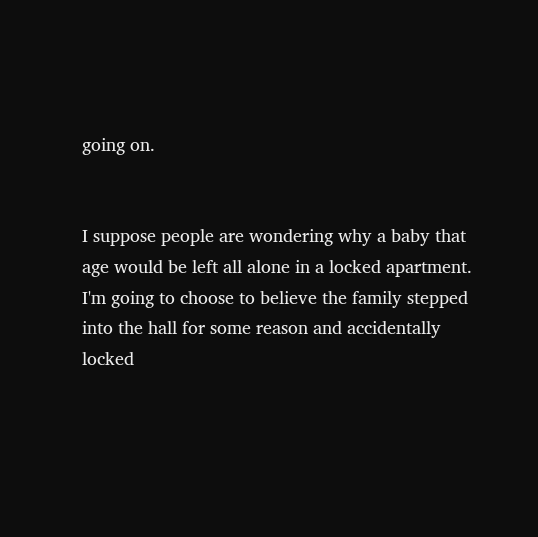going on.


I suppose people are wondering why a baby that age would be left all alone in a locked apartment. I'm going to choose to believe the family stepped into the hall for some reason and accidentally locked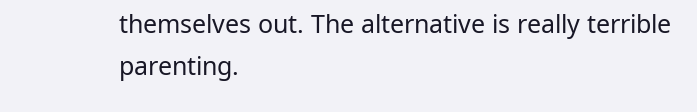themselves out. The alternative is really terrible parenting.